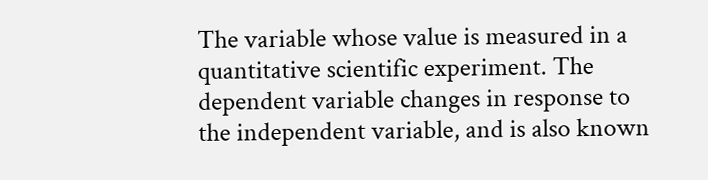The variable whose value is measured in a quantitative scientific experiment. The dependent variable changes in response to the independent variable, and is also known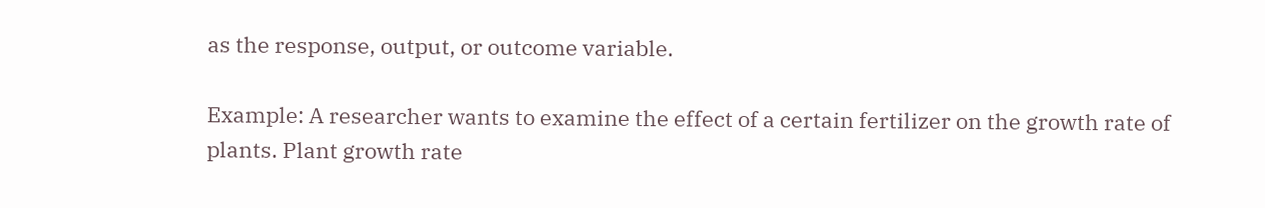as the response, output, or outcome variable.

Example: A researcher wants to examine the effect of a certain fertilizer on the growth rate of plants. Plant growth rate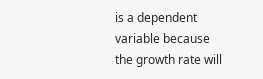is a dependent variable because the growth rate will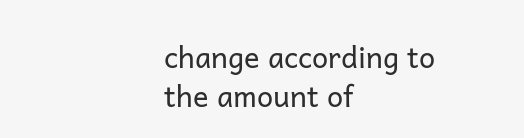change according to the amount of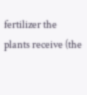fertilizer the plants receive (the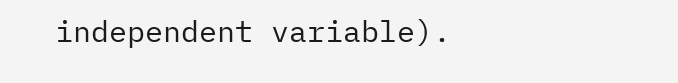independent variable).